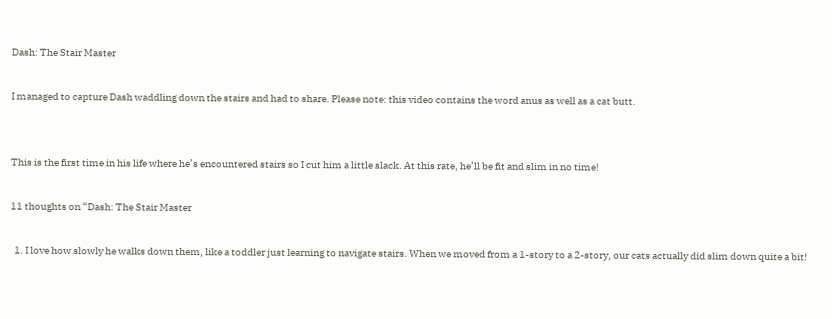Dash: The Stair Master

I managed to capture Dash waddling down the stairs and had to share. Please note: this video contains the word anus as well as a cat butt.


This is the first time in his life where he’s encountered stairs so I cut him a little slack. At this rate, he’ll be fit and slim in no time!

11 thoughts on “Dash: The Stair Master

  1. I love how slowly he walks down them, like a toddler just learning to navigate stairs. When we moved from a 1-story to a 2-story, our cats actually did slim down quite a bit!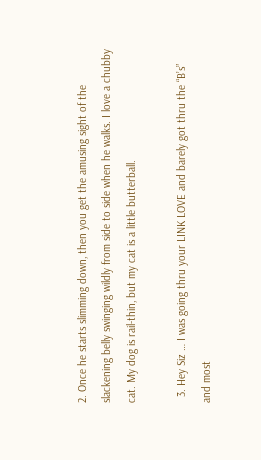2. Once he starts slimming down, then you get the amusing sight of the slackening belly swinging wildly from side to side when he walks. I love a chubby cat. My dog is rail-thin, but my cat is a little butterball.

  3. Hey Siz … I was going thru your LINK LOVE and barely got thru the “B’s” and most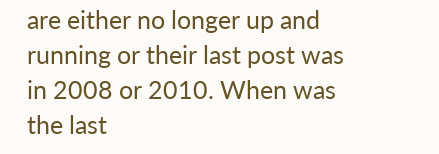are either no longer up and running or their last post was in 2008 or 2010. When was the last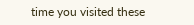time you visited these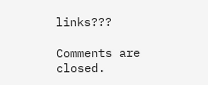links???

Comments are closed.